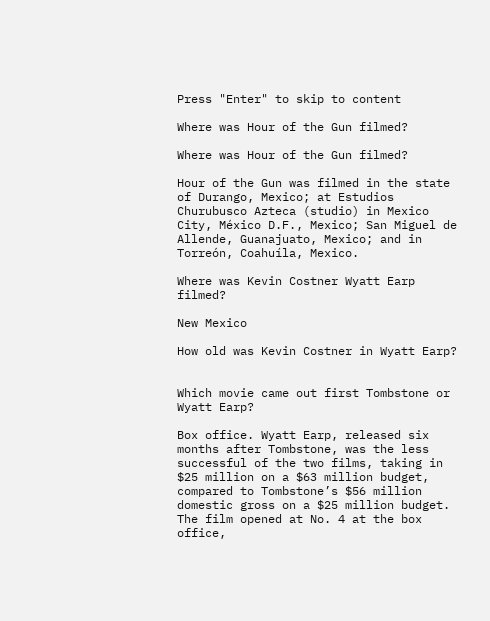Press "Enter" to skip to content

Where was Hour of the Gun filmed?

Where was Hour of the Gun filmed?

Hour of the Gun was filmed in the state of Durango, Mexico; at Estudios Churubusco Azteca (studio) in Mexico City, México D.F., Mexico; San Miguel de Allende, Guanajuato, Mexico; and in Torreón, Coahuíla, Mexico.

Where was Kevin Costner Wyatt Earp filmed?

New Mexico

How old was Kevin Costner in Wyatt Earp?


Which movie came out first Tombstone or Wyatt Earp?

Box office. Wyatt Earp, released six months after Tombstone, was the less successful of the two films, taking in $25 million on a $63 million budget, compared to Tombstone’s $56 million domestic gross on a $25 million budget. The film opened at No. 4 at the box office,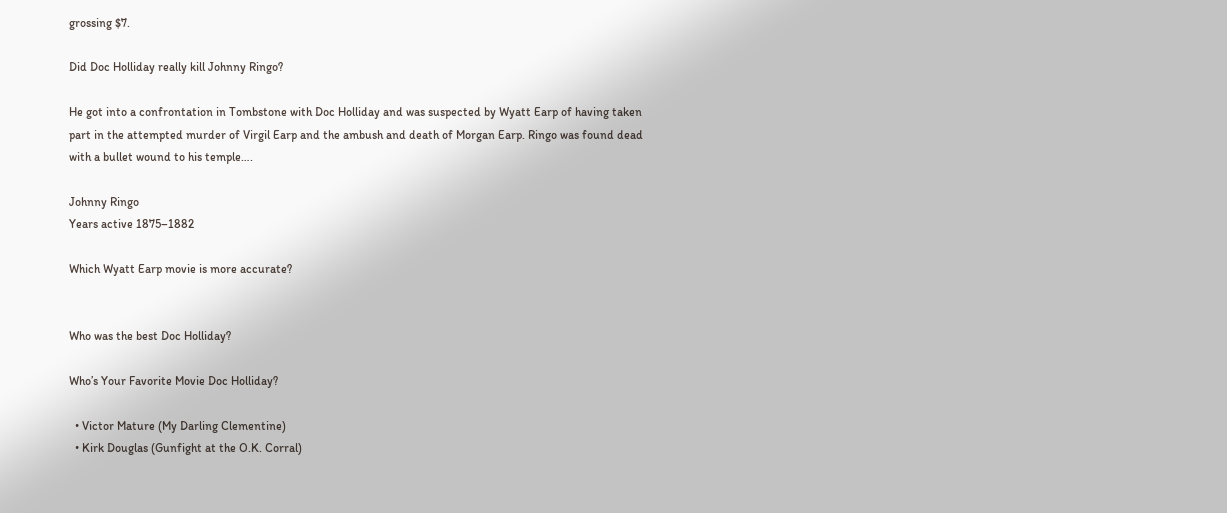grossing $7.

Did Doc Holliday really kill Johnny Ringo?

He got into a confrontation in Tombstone with Doc Holliday and was suspected by Wyatt Earp of having taken part in the attempted murder of Virgil Earp and the ambush and death of Morgan Earp. Ringo was found dead with a bullet wound to his temple….

Johnny Ringo
Years active 1875–1882

Which Wyatt Earp movie is more accurate?


Who was the best Doc Holliday?

Who’s Your Favorite Movie Doc Holliday?

  • Victor Mature (My Darling Clementine)
  • Kirk Douglas (Gunfight at the O.K. Corral)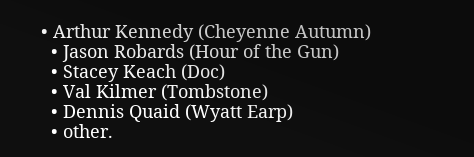• Arthur Kennedy (Cheyenne Autumn)
  • Jason Robards (Hour of the Gun)
  • Stacey Keach (Doc)
  • Val Kilmer (Tombstone)
  • Dennis Quaid (Wyatt Earp)
  • other.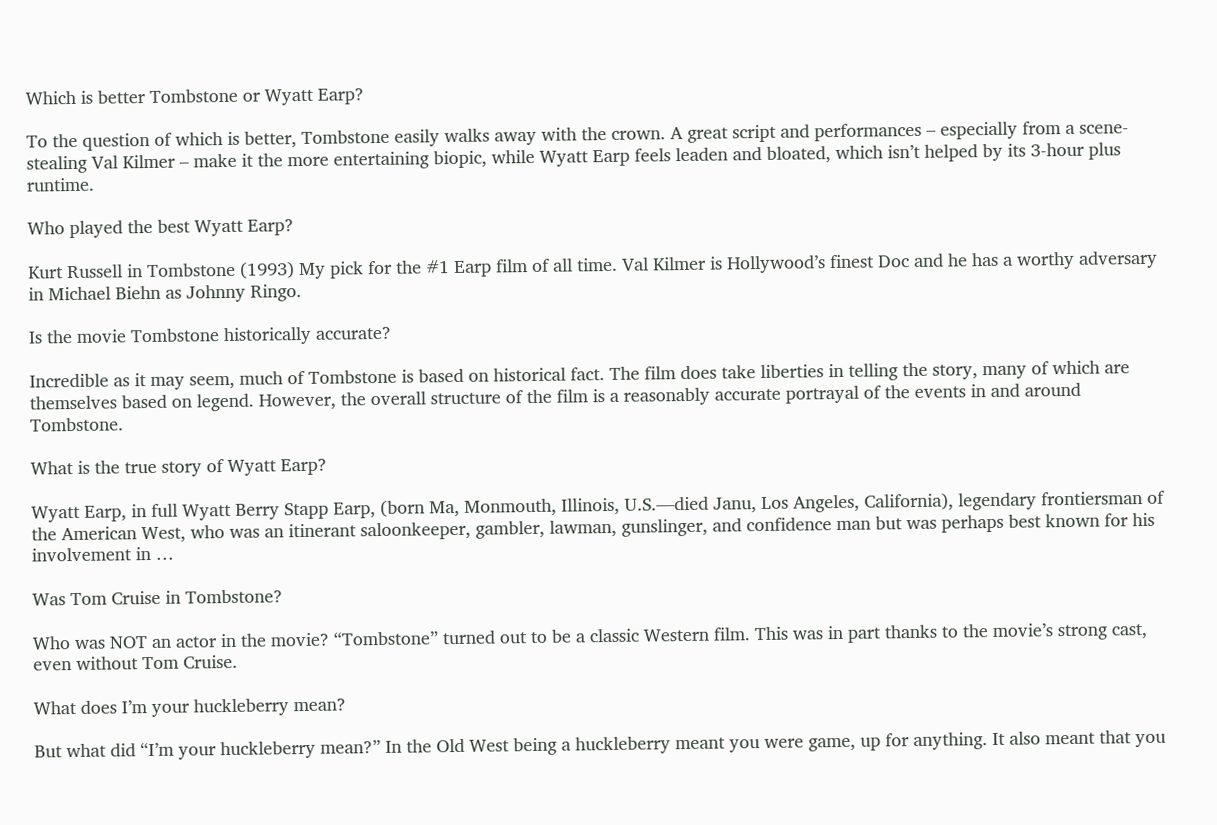Which is better Tombstone or Wyatt Earp?

To the question of which is better, Tombstone easily walks away with the crown. A great script and performances – especially from a scene-stealing Val Kilmer – make it the more entertaining biopic, while Wyatt Earp feels leaden and bloated, which isn’t helped by its 3-hour plus runtime.

Who played the best Wyatt Earp?

Kurt Russell in Tombstone (1993) My pick for the #1 Earp film of all time. Val Kilmer is Hollywood’s finest Doc and he has a worthy adversary in Michael Biehn as Johnny Ringo.

Is the movie Tombstone historically accurate?

Incredible as it may seem, much of Tombstone is based on historical fact. The film does take liberties in telling the story, many of which are themselves based on legend. However, the overall structure of the film is a reasonably accurate portrayal of the events in and around Tombstone.

What is the true story of Wyatt Earp?

Wyatt Earp, in full Wyatt Berry Stapp Earp, (born Ma, Monmouth, Illinois, U.S.—died Janu, Los Angeles, California), legendary frontiersman of the American West, who was an itinerant saloonkeeper, gambler, lawman, gunslinger, and confidence man but was perhaps best known for his involvement in …

Was Tom Cruise in Tombstone?

Who was NOT an actor in the movie? “Tombstone” turned out to be a classic Western film. This was in part thanks to the movie’s strong cast, even without Tom Cruise.

What does I’m your huckleberry mean?

But what did “I’m your huckleberry mean?” In the Old West being a huckleberry meant you were game, up for anything. It also meant that you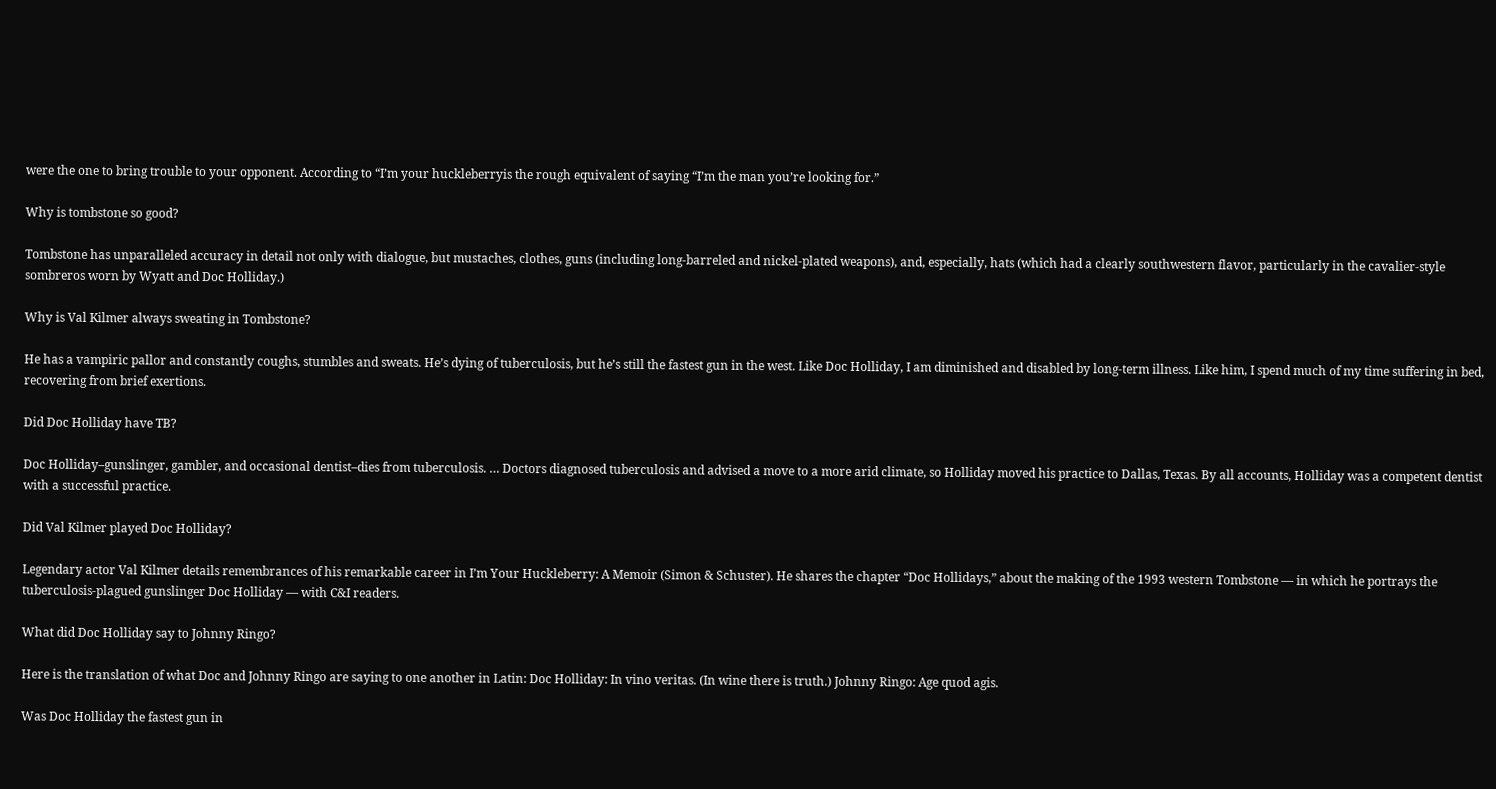were the one to bring trouble to your opponent. According to “I’m your huckleberryis the rough equivalent of saying “I’m the man you’re looking for.”

Why is tombstone so good?

Tombstone has unparalleled accuracy in detail not only with dialogue, but mustaches, clothes, guns (including long-barreled and nickel-plated weapons), and, especially, hats (which had a clearly southwestern flavor, particularly in the cavalier-style sombreros worn by Wyatt and Doc Holliday.)

Why is Val Kilmer always sweating in Tombstone?

He has a vampiric pallor and constantly coughs, stumbles and sweats. He’s dying of tuberculosis, but he’s still the fastest gun in the west. Like Doc Holliday, I am diminished and disabled by long-term illness. Like him, I spend much of my time suffering in bed, recovering from brief exertions.

Did Doc Holliday have TB?

Doc Holliday–gunslinger, gambler, and occasional dentist–dies from tuberculosis. … Doctors diagnosed tuberculosis and advised a move to a more arid climate, so Holliday moved his practice to Dallas, Texas. By all accounts, Holliday was a competent dentist with a successful practice.

Did Val Kilmer played Doc Holliday?

Legendary actor Val Kilmer details remembrances of his remarkable career in I’m Your Huckleberry: A Memoir (Simon & Schuster). He shares the chapter “Doc Hollidays,” about the making of the 1993 western Tombstone — in which he portrays the tuberculosis-plagued gunslinger Doc Holliday — with C&I readers.

What did Doc Holliday say to Johnny Ringo?

Here is the translation of what Doc and Johnny Ringo are saying to one another in Latin: Doc Holliday: In vino veritas. (In wine there is truth.) Johnny Ringo: Age quod agis.

Was Doc Holliday the fastest gun in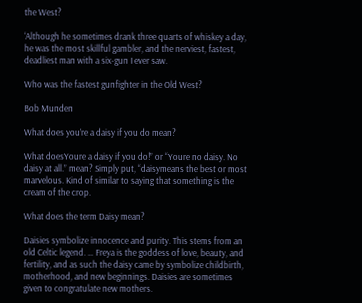the West?

‘Although he sometimes drank three quarts of whiskey a day, he was the most skillful gambler, and the nerviest, fastest, deadliest man with a six-gun I ever saw.

Who was the fastest gunfighter in the Old West?

Bob Munden

What does you’re a daisy if you do mean?

What doesYoure a daisy if you do!” or “Youre no daisy. No daisy at all.” mean? Simply put, “daisymeans the best or most marvelous. Kind of similar to saying that something is the cream of the crop.

What does the term Daisy mean?

Daisies symbolize innocence and purity. This stems from an old Celtic legend. … Freya is the goddess of love, beauty, and fertility, and as such the daisy came by symbolize childbirth, motherhood, and new beginnings. Daisies are sometimes given to congratulate new mothers.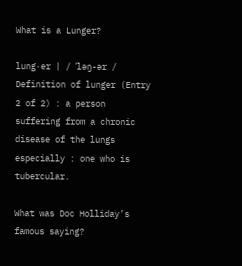What is a Lunger?

lung·er | / ˈləŋ-ər / Definition of lunger (Entry 2 of 2) : a person suffering from a chronic disease of the lungs especially : one who is tubercular.

What was Doc Holliday’s famous saying?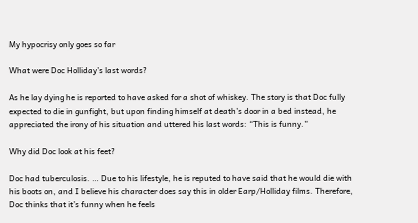My hypocrisy only goes so far

What were Doc Holliday’s last words?

As he lay dying he is reported to have asked for a shot of whiskey. The story is that Doc fully expected to die in gunfight, but upon finding himself at death’s door in a bed instead, he appreciated the irony of his situation and uttered his last words: “This is funny.”

Why did Doc look at his feet?

Doc had tuberculosis. … Due to his lifestyle, he is reputed to have said that he would die with his boots on, and I believe his character does say this in older Earp/Holliday films. Therefore, Doc thinks that it’s funny when he feels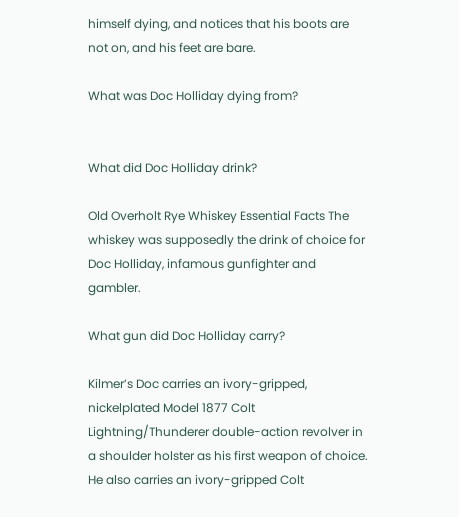himself dying, and notices that his boots are not on, and his feet are bare.

What was Doc Holliday dying from?


What did Doc Holliday drink?

Old Overholt Rye Whiskey Essential Facts The whiskey was supposedly the drink of choice for Doc Holliday, infamous gunfighter and gambler.

What gun did Doc Holliday carry?

Kilmer’s Doc carries an ivory-gripped, nickelplated Model 1877 Colt Lightning/Thunderer double-action revolver in a shoulder holster as his first weapon of choice. He also carries an ivory-gripped Colt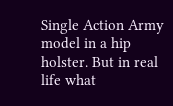Single Action Army model in a hip holster. But in real life what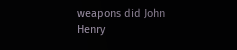weapons did John Henry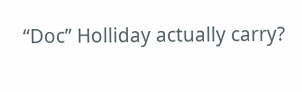“Doc” Holliday actually carry?